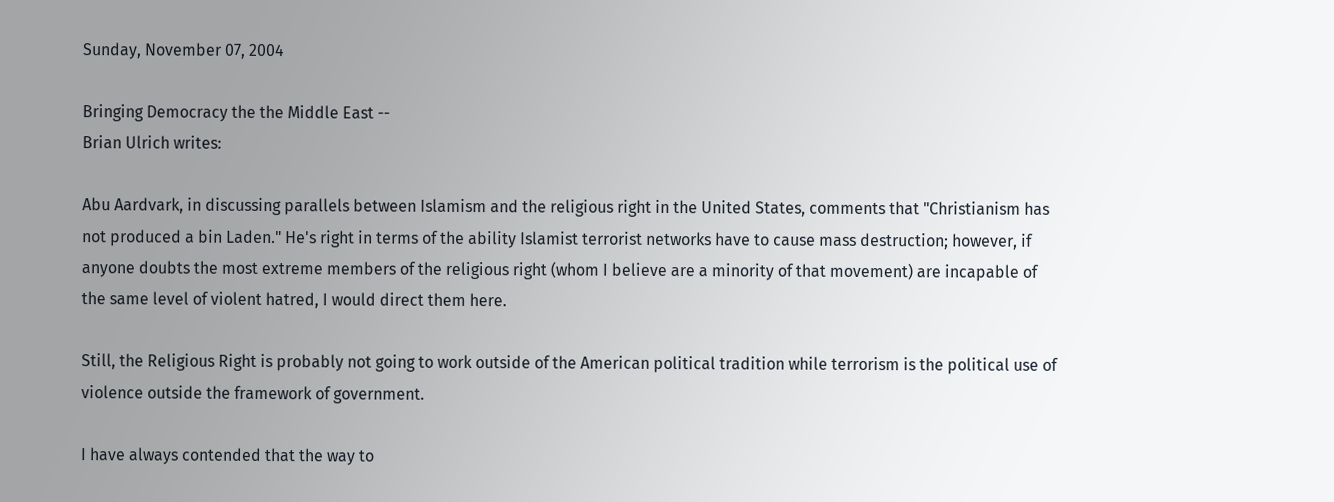Sunday, November 07, 2004

Bringing Democracy the the Middle East --
Brian Ulrich writes:

Abu Aardvark, in discussing parallels between Islamism and the religious right in the United States, comments that "Christianism has not produced a bin Laden." He's right in terms of the ability Islamist terrorist networks have to cause mass destruction; however, if anyone doubts the most extreme members of the religious right (whom I believe are a minority of that movement) are incapable of the same level of violent hatred, I would direct them here.

Still, the Religious Right is probably not going to work outside of the American political tradition while terrorism is the political use of violence outside the framework of government.

I have always contended that the way to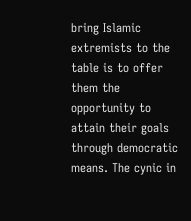bring Islamic extremists to the table is to offer them the opportunity to attain their goals through democratic means. The cynic in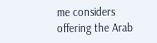me considers offering the Arab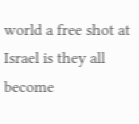world a free shot at Israel is they all become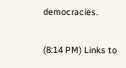democracies.

(8:14 PM) Links to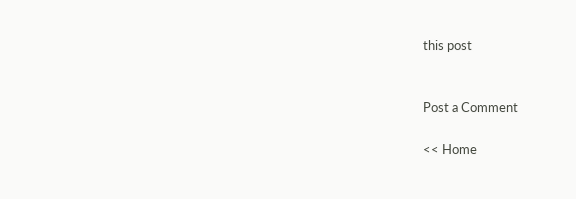this post


Post a Comment

<< Home